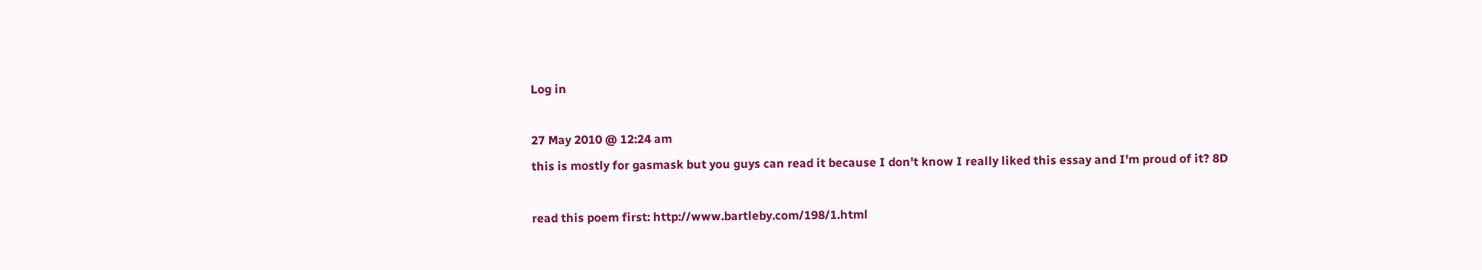Log in

27 May 2010 @ 12:24 am
this is mostly for gasmask but you guys can read it because I don't know I really liked this essay and I'm proud of it? 8D

read this poem first: http://www.bartleby.com/198/1.html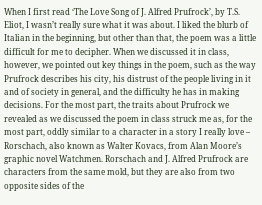When I first read ‘The Love Song of J. Alfred Prufrock’, by T.S. Eliot, I wasn’t really sure what it was about. I liked the blurb of Italian in the beginning, but other than that, the poem was a little difficult for me to decipher. When we discussed it in class, however, we pointed out key things in the poem, such as the way Prufrock describes his city, his distrust of the people living in it and of society in general, and the difficulty he has in making decisions. For the most part, the traits about Prufrock we revealed as we discussed the poem in class struck me as, for the most part, oddly similar to a character in a story I really love – Rorschach, also known as Walter Kovacs, from Alan Moore’s graphic novel Watchmen. Rorschach and J. Alfred Prufrock are characters from the same mold, but they are also from two opposite sides of the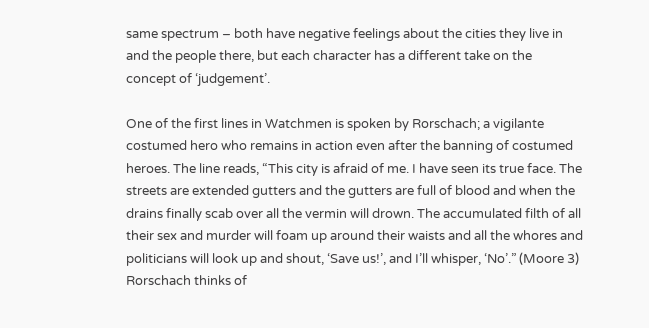same spectrum – both have negative feelings about the cities they live in and the people there, but each character has a different take on the concept of ‘judgement’.

One of the first lines in Watchmen is spoken by Rorschach; a vigilante costumed hero who remains in action even after the banning of costumed heroes. The line reads, “This city is afraid of me. I have seen its true face. The streets are extended gutters and the gutters are full of blood and when the drains finally scab over all the vermin will drown. The accumulated filth of all their sex and murder will foam up around their waists and all the whores and politicians will look up and shout, ‘Save us!’, and I’ll whisper, ‘No’.” (Moore 3) Rorschach thinks of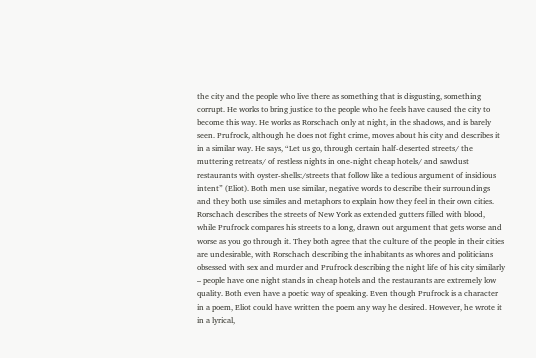the city and the people who live there as something that is disgusting, something corrupt. He works to bring justice to the people who he feels have caused the city to become this way. He works as Rorschach only at night, in the shadows, and is barely seen. Prufrock, although he does not fight crime, moves about his city and describes it in a similar way. He says, “Let us go, through certain half-deserted streets/ the muttering retreats/ of restless nights in one-night cheap hotels/ and sawdust restaurants with oyster-shells:/streets that follow like a tedious argument of insidious intent” (Eliot). Both men use similar, negative words to describe their surroundings and they both use similes and metaphors to explain how they feel in their own cities. Rorschach describes the streets of New York as extended gutters filled with blood, while Prufrock compares his streets to a long, drawn out argument that gets worse and worse as you go through it. They both agree that the culture of the people in their cities are undesirable, with Rorschach describing the inhabitants as whores and politicians obsessed with sex and murder and Prufrock describing the night life of his city similarly – people have one night stands in cheap hotels and the restaurants are extremely low quality. Both even have a poetic way of speaking. Even though Prufrock is a character in a poem, Eliot could have written the poem any way he desired. However, he wrote it in a lyrical,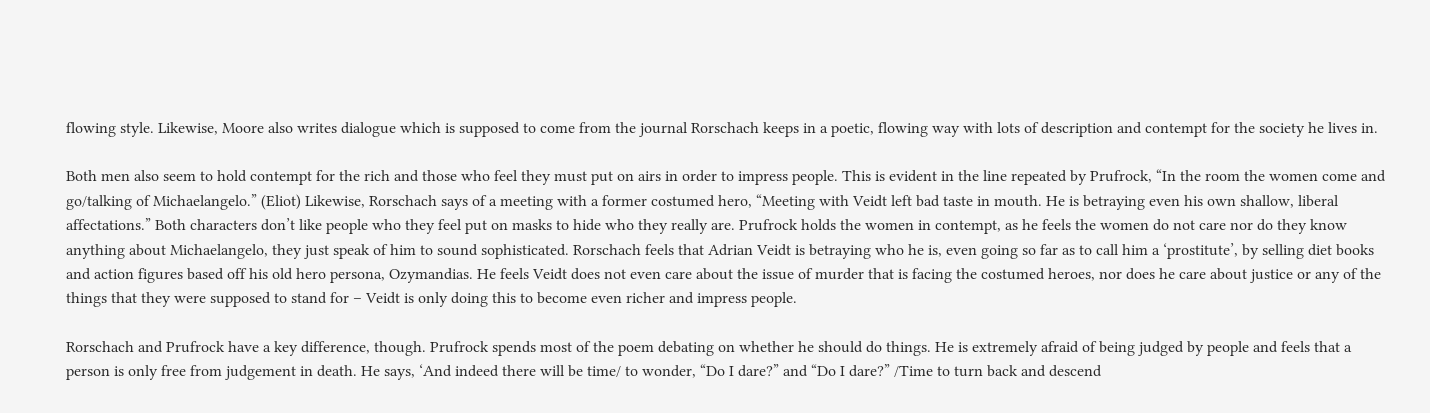flowing style. Likewise, Moore also writes dialogue which is supposed to come from the journal Rorschach keeps in a poetic, flowing way with lots of description and contempt for the society he lives in.

Both men also seem to hold contempt for the rich and those who feel they must put on airs in order to impress people. This is evident in the line repeated by Prufrock, “In the room the women come and go/talking of Michaelangelo.” (Eliot) Likewise, Rorschach says of a meeting with a former costumed hero, “Meeting with Veidt left bad taste in mouth. He is betraying even his own shallow, liberal affectations.” Both characters don’t like people who they feel put on masks to hide who they really are. Prufrock holds the women in contempt, as he feels the women do not care nor do they know anything about Michaelangelo, they just speak of him to sound sophisticated. Rorschach feels that Adrian Veidt is betraying who he is, even going so far as to call him a ‘prostitute’, by selling diet books and action figures based off his old hero persona, Ozymandias. He feels Veidt does not even care about the issue of murder that is facing the costumed heroes, nor does he care about justice or any of the things that they were supposed to stand for – Veidt is only doing this to become even richer and impress people.

Rorschach and Prufrock have a key difference, though. Prufrock spends most of the poem debating on whether he should do things. He is extremely afraid of being judged by people and feels that a person is only free from judgement in death. He says, ‘And indeed there will be time/ to wonder, “Do I dare?” and “Do I dare?” /Time to turn back and descend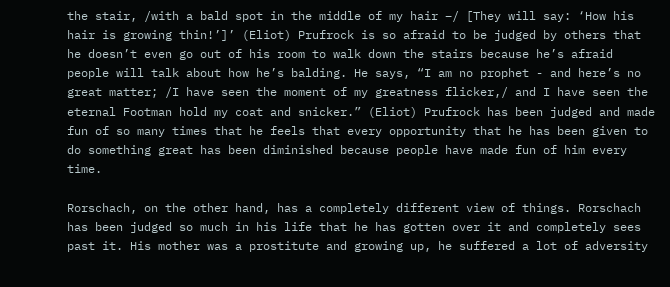the stair, /with a bald spot in the middle of my hair –/ [They will say: ‘How his hair is growing thin!’]’ (Eliot) Prufrock is so afraid to be judged by others that he doesn’t even go out of his room to walk down the stairs because he’s afraid people will talk about how he’s balding. He says, “I am no prophet - and here’s no great matter; /I have seen the moment of my greatness flicker,/ and I have seen the eternal Footman hold my coat and snicker.” (Eliot) Prufrock has been judged and made fun of so many times that he feels that every opportunity that he has been given to do something great has been diminished because people have made fun of him every time.

Rorschach, on the other hand, has a completely different view of things. Rorschach has been judged so much in his life that he has gotten over it and completely sees past it. His mother was a prostitute and growing up, he suffered a lot of adversity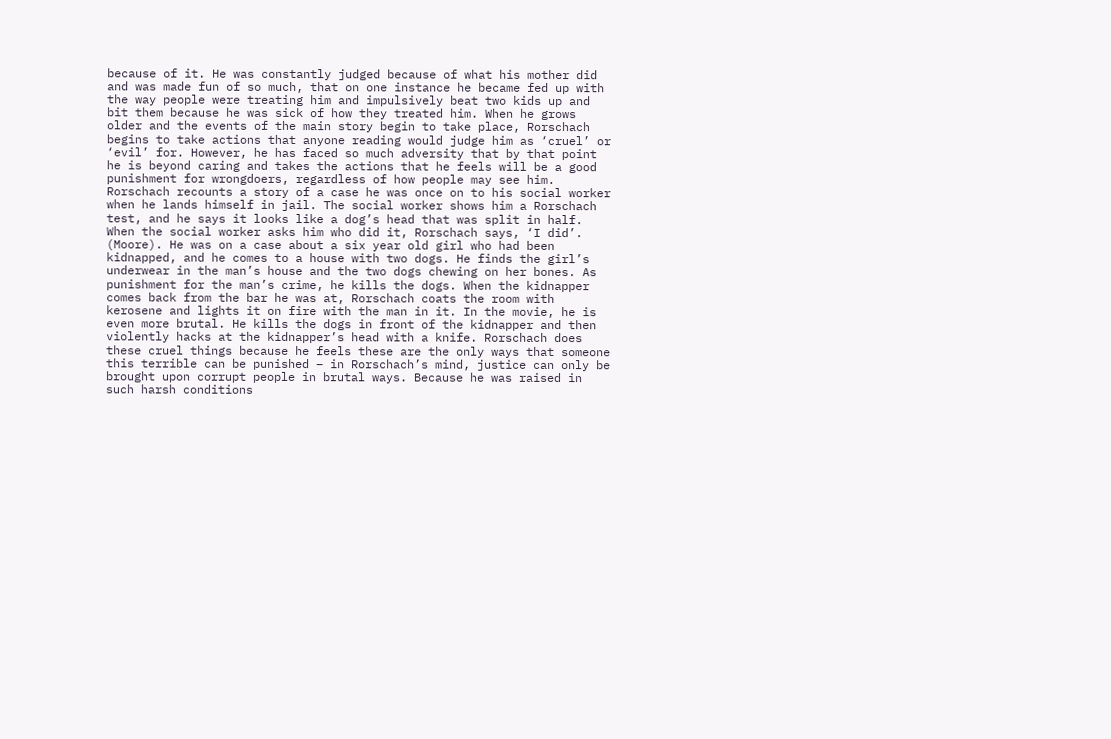because of it. He was constantly judged because of what his mother did and was made fun of so much, that on one instance he became fed up with the way people were treating him and impulsively beat two kids up and bit them because he was sick of how they treated him. When he grows older and the events of the main story begin to take place, Rorschach begins to take actions that anyone reading would judge him as ‘cruel’ or ‘evil’ for. However, he has faced so much adversity that by that point he is beyond caring and takes the actions that he feels will be a good punishment for wrongdoers, regardless of how people may see him. Rorschach recounts a story of a case he was once on to his social worker when he lands himself in jail. The social worker shows him a Rorschach test, and he says it looks like a dog’s head that was split in half. When the social worker asks him who did it, Rorschach says, ‘I did’. (Moore). He was on a case about a six year old girl who had been kidnapped, and he comes to a house with two dogs. He finds the girl’s underwear in the man’s house and the two dogs chewing on her bones. As punishment for the man’s crime, he kills the dogs. When the kidnapper comes back from the bar he was at, Rorschach coats the room with kerosene and lights it on fire with the man in it. In the movie, he is even more brutal. He kills the dogs in front of the kidnapper and then violently hacks at the kidnapper’s head with a knife. Rorschach does these cruel things because he feels these are the only ways that someone this terrible can be punished – in Rorschach’s mind, justice can only be brought upon corrupt people in brutal ways. Because he was raised in such harsh conditions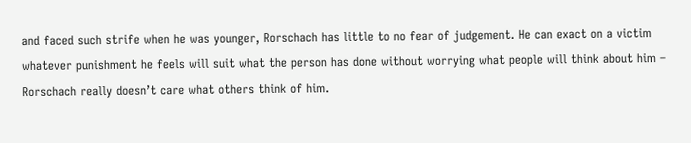and faced such strife when he was younger, Rorschach has little to no fear of judgement. He can exact on a victim whatever punishment he feels will suit what the person has done without worrying what people will think about him – Rorschach really doesn’t care what others think of him.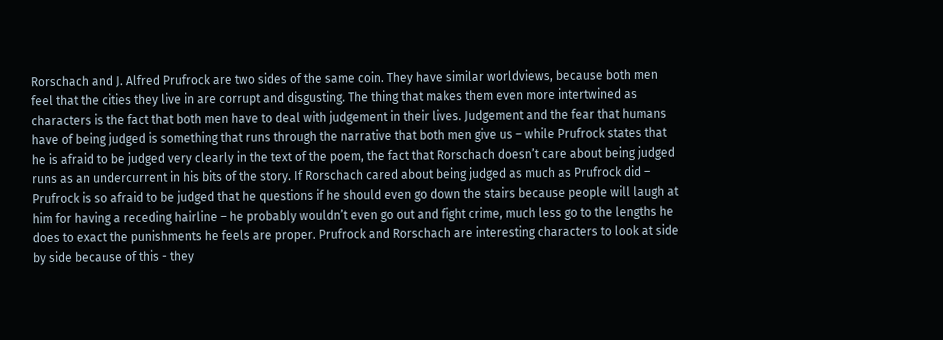Rorschach and J. Alfred Prufrock are two sides of the same coin. They have similar worldviews, because both men feel that the cities they live in are corrupt and disgusting. The thing that makes them even more intertwined as characters is the fact that both men have to deal with judgement in their lives. Judgement and the fear that humans have of being judged is something that runs through the narrative that both men give us – while Prufrock states that he is afraid to be judged very clearly in the text of the poem, the fact that Rorschach doesn’t care about being judged runs as an undercurrent in his bits of the story. If Rorschach cared about being judged as much as Prufrock did – Prufrock is so afraid to be judged that he questions if he should even go down the stairs because people will laugh at him for having a receding hairline – he probably wouldn’t even go out and fight crime, much less go to the lengths he does to exact the punishments he feels are proper. Prufrock and Rorschach are interesting characters to look at side by side because of this - they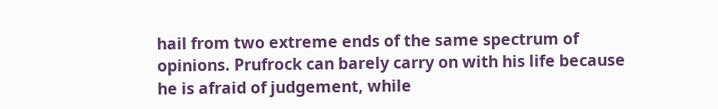hail from two extreme ends of the same spectrum of opinions. Prufrock can barely carry on with his life because he is afraid of judgement, while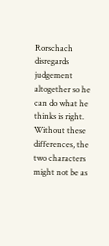Rorschach disregards judgement altogether so he can do what he thinks is right. Without these differences, the two characters might not be as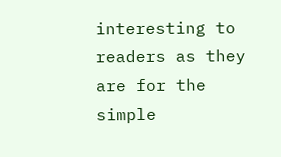interesting to readers as they are for the simple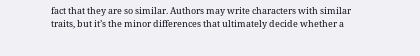fact that they are so similar. Authors may write characters with similar traits, but it’s the minor differences that ultimately decide whether a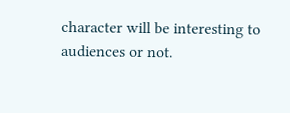character will be interesting to audiences or not.